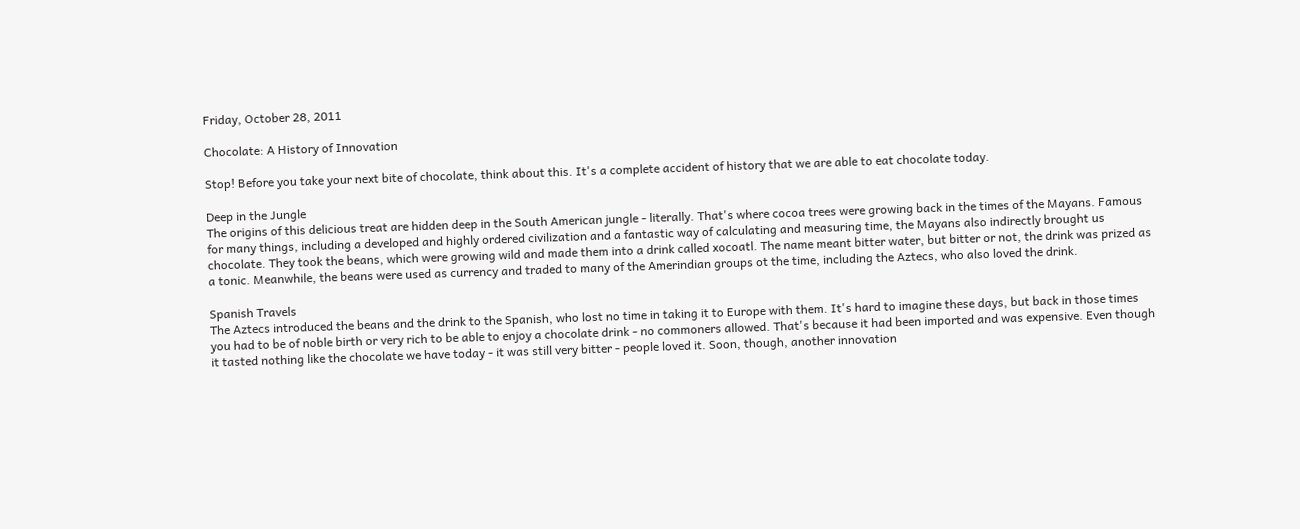Friday, October 28, 2011

Chocolate: A History of Innovation

Stop! Before you take your next bite of chocolate, think about this. It's a complete accident of history that we are able to eat chocolate today.

Deep in the Jungle
The origins of this delicious treat are hidden deep in the South American jungle - literally. That's where cocoa trees were growing back in the times of the Mayans. Famous for many things, including a developed and highly ordered civilization and a fantastic way of calculating and measuring time, the Mayans also indirectly brought us chocolate. They took the beans, which were growing wild and made them into a drink called xocoatl. The name meant bitter water, but bitter or not, the drink was prized as a tonic. Meanwhile, the beans were used as currency and traded to many of the Amerindian groups ot the time, including the Aztecs, who also loved the drink.

Spanish Travels
The Aztecs introduced the beans and the drink to the Spanish, who lost no time in taking it to Europe with them. It's hard to imagine these days, but back in those times you had to be of noble birth or very rich to be able to enjoy a chocolate drink - no commoners allowed. That's because it had been imported and was expensive. Even though it tasted nothing like the chocolate we have today - it was still very bitter - people loved it. Soon, though, another innovation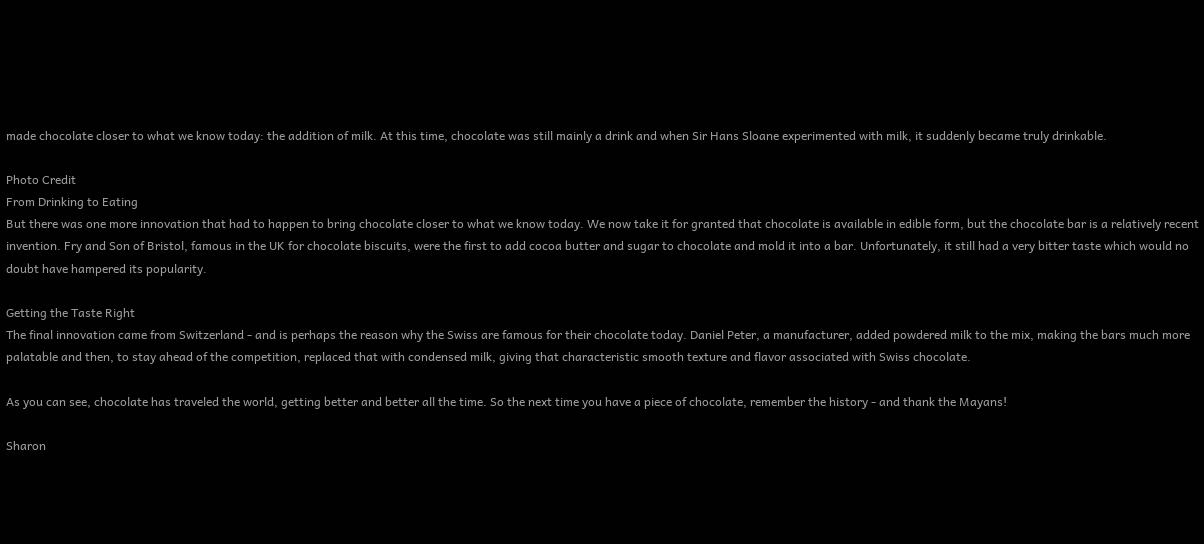made chocolate closer to what we know today: the addition of milk. At this time, chocolate was still mainly a drink and when Sir Hans Sloane experimented with milk, it suddenly became truly drinkable.

Photo Credit
From Drinking to Eating
But there was one more innovation that had to happen to bring chocolate closer to what we know today. We now take it for granted that chocolate is available in edible form, but the chocolate bar is a relatively recent invention. Fry and Son of Bristol, famous in the UK for chocolate biscuits, were the first to add cocoa butter and sugar to chocolate and mold it into a bar. Unfortunately, it still had a very bitter taste which would no doubt have hampered its popularity.

Getting the Taste Right
The final innovation came from Switzerland - and is perhaps the reason why the Swiss are famous for their chocolate today. Daniel Peter, a manufacturer, added powdered milk to the mix, making the bars much more palatable and then, to stay ahead of the competition, replaced that with condensed milk, giving that characteristic smooth texture and flavor associated with Swiss chocolate.

As you can see, chocolate has traveled the world, getting better and better all the time. So the next time you have a piece of chocolate, remember the history - and thank the Mayans!

Sharon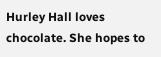Hurley Hall loves chocolate. She hopes to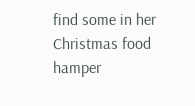find some in her Christmas food hamper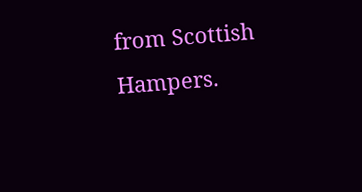from Scottish Hampers.